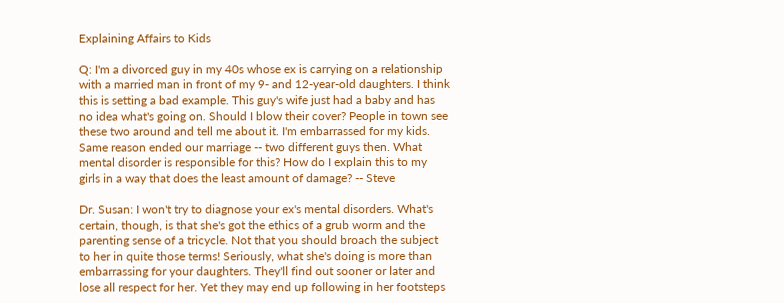Explaining Affairs to Kids

Q: I'm a divorced guy in my 40s whose ex is carrying on a relationship with a married man in front of my 9- and 12-year-old daughters. I think this is setting a bad example. This guy's wife just had a baby and has no idea what's going on. Should I blow their cover? People in town see these two around and tell me about it. I'm embarrassed for my kids. Same reason ended our marriage -- two different guys then. What mental disorder is responsible for this? How do I explain this to my girls in a way that does the least amount of damage? -- Steve

Dr. Susan: I won't try to diagnose your ex's mental disorders. What's certain, though, is that she's got the ethics of a grub worm and the parenting sense of a tricycle. Not that you should broach the subject to her in quite those terms! Seriously, what she's doing is more than embarrassing for your daughters. They'll find out sooner or later and lose all respect for her. Yet they may end up following in her footsteps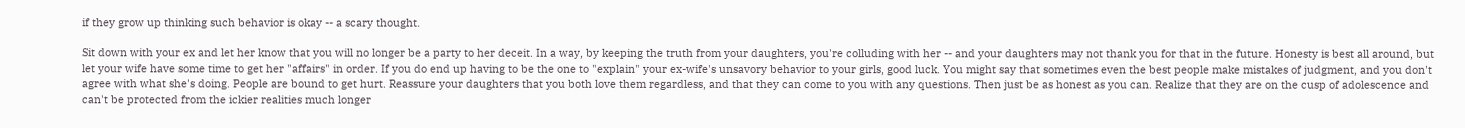if they grow up thinking such behavior is okay -- a scary thought.

Sit down with your ex and let her know that you will no longer be a party to her deceit. In a way, by keeping the truth from your daughters, you're colluding with her -- and your daughters may not thank you for that in the future. Honesty is best all around, but let your wife have some time to get her "affairs" in order. If you do end up having to be the one to "explain" your ex-wife's unsavory behavior to your girls, good luck. You might say that sometimes even the best people make mistakes of judgment, and you don't agree with what she's doing. People are bound to get hurt. Reassure your daughters that you both love them regardless, and that they can come to you with any questions. Then just be as honest as you can. Realize that they are on the cusp of adolescence and can't be protected from the ickier realities much longer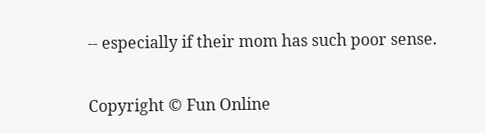-- especially if their mom has such poor sense.

Copyright © Fun Online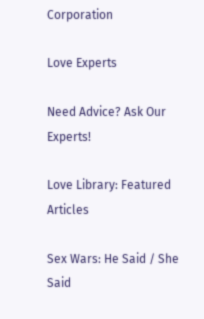Corporation

Love Experts

Need Advice? Ask Our Experts!

Love Library: Featured Articles

Sex Wars: He Said / She Said